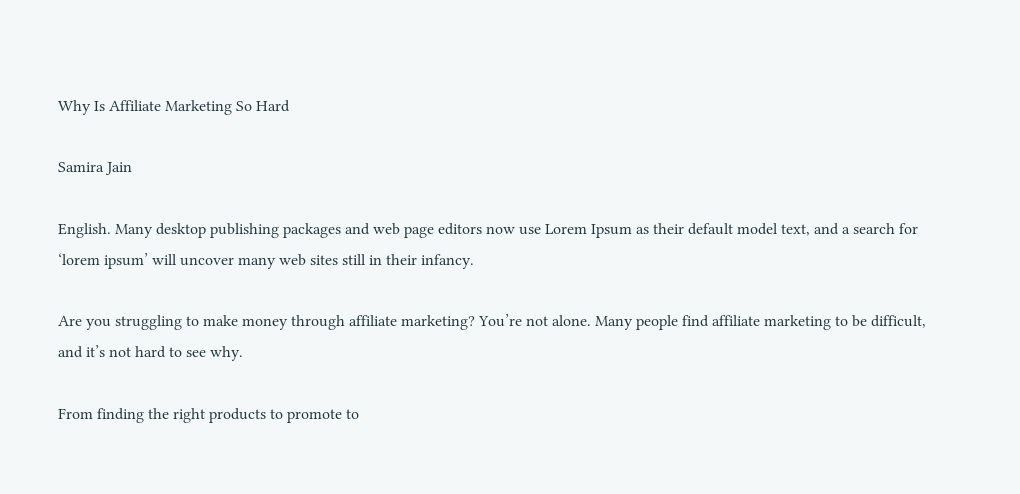Why Is Affiliate Marketing So Hard

Samira Jain

English. Many desktop publishing packages and web page editors now use Lorem Ipsum as their default model text, and a search for ‘lorem ipsum’ will uncover many web sites still in their infancy.

Are you struggling to make money through affiliate marketing? You’re not alone. Many people find affiliate marketing to be difficult, and it’s not hard to see why.

From finding the right products to promote to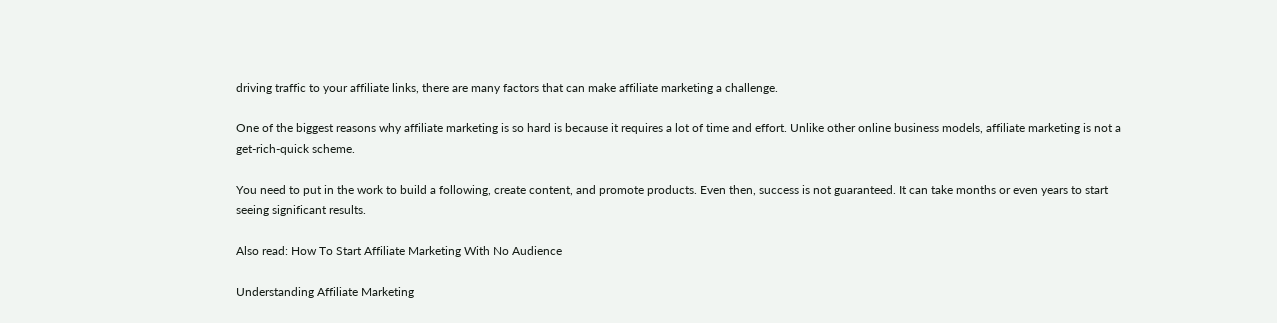driving traffic to your affiliate links, there are many factors that can make affiliate marketing a challenge.

One of the biggest reasons why affiliate marketing is so hard is because it requires a lot of time and effort. Unlike other online business models, affiliate marketing is not a get-rich-quick scheme.

You need to put in the work to build a following, create content, and promote products. Even then, success is not guaranteed. It can take months or even years to start seeing significant results.

Also read: How To Start Affiliate Marketing With No Audience

Understanding Affiliate Marketing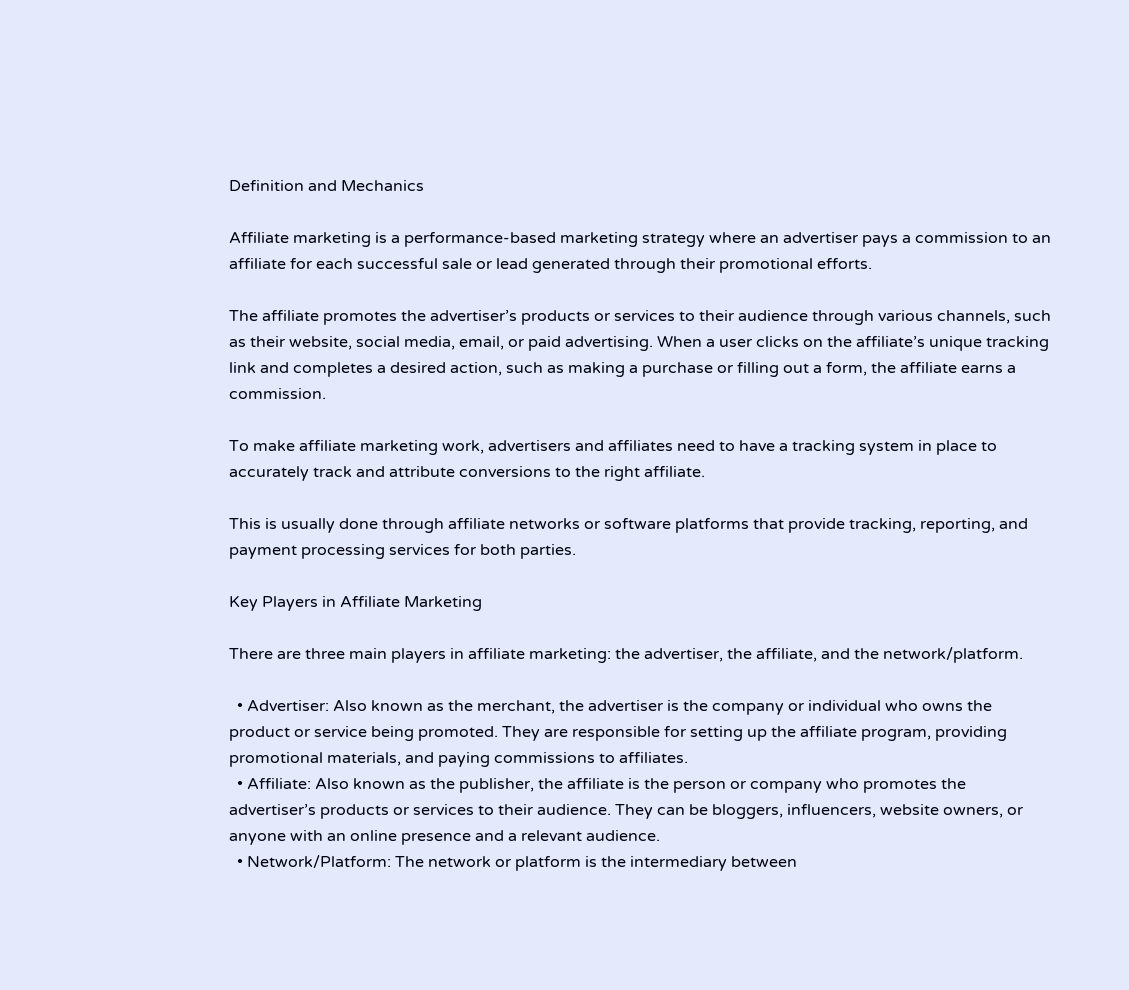Definition and Mechanics

Affiliate marketing is a performance-based marketing strategy where an advertiser pays a commission to an affiliate for each successful sale or lead generated through their promotional efforts.

The affiliate promotes the advertiser’s products or services to their audience through various channels, such as their website, social media, email, or paid advertising. When a user clicks on the affiliate’s unique tracking link and completes a desired action, such as making a purchase or filling out a form, the affiliate earns a commission.

To make affiliate marketing work, advertisers and affiliates need to have a tracking system in place to accurately track and attribute conversions to the right affiliate.

This is usually done through affiliate networks or software platforms that provide tracking, reporting, and payment processing services for both parties.

Key Players in Affiliate Marketing

There are three main players in affiliate marketing: the advertiser, the affiliate, and the network/platform.

  • Advertiser: Also known as the merchant, the advertiser is the company or individual who owns the product or service being promoted. They are responsible for setting up the affiliate program, providing promotional materials, and paying commissions to affiliates.
  • Affiliate: Also known as the publisher, the affiliate is the person or company who promotes the advertiser’s products or services to their audience. They can be bloggers, influencers, website owners, or anyone with an online presence and a relevant audience.
  • Network/Platform: The network or platform is the intermediary between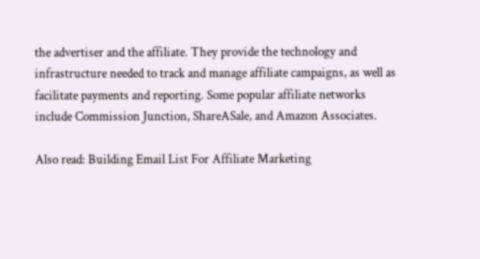the advertiser and the affiliate. They provide the technology and infrastructure needed to track and manage affiliate campaigns, as well as facilitate payments and reporting. Some popular affiliate networks include Commission Junction, ShareASale, and Amazon Associates.

Also read: Building Email List For Affiliate Marketing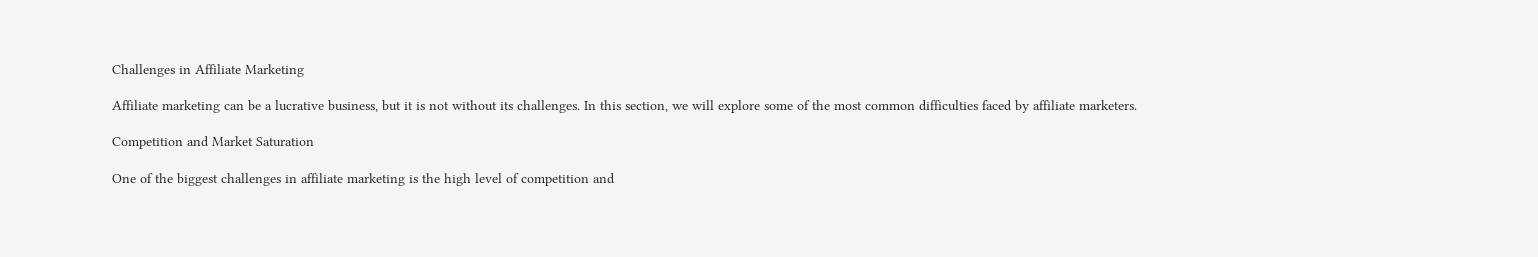Challenges in Affiliate Marketing

Affiliate marketing can be a lucrative business, but it is not without its challenges. In this section, we will explore some of the most common difficulties faced by affiliate marketers.

Competition and Market Saturation

One of the biggest challenges in affiliate marketing is the high level of competition and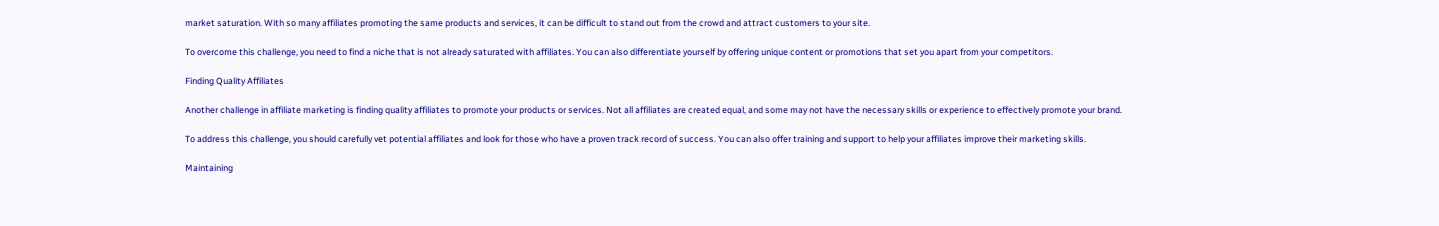market saturation. With so many affiliates promoting the same products and services, it can be difficult to stand out from the crowd and attract customers to your site.

To overcome this challenge, you need to find a niche that is not already saturated with affiliates. You can also differentiate yourself by offering unique content or promotions that set you apart from your competitors.

Finding Quality Affiliates

Another challenge in affiliate marketing is finding quality affiliates to promote your products or services. Not all affiliates are created equal, and some may not have the necessary skills or experience to effectively promote your brand.

To address this challenge, you should carefully vet potential affiliates and look for those who have a proven track record of success. You can also offer training and support to help your affiliates improve their marketing skills.

Maintaining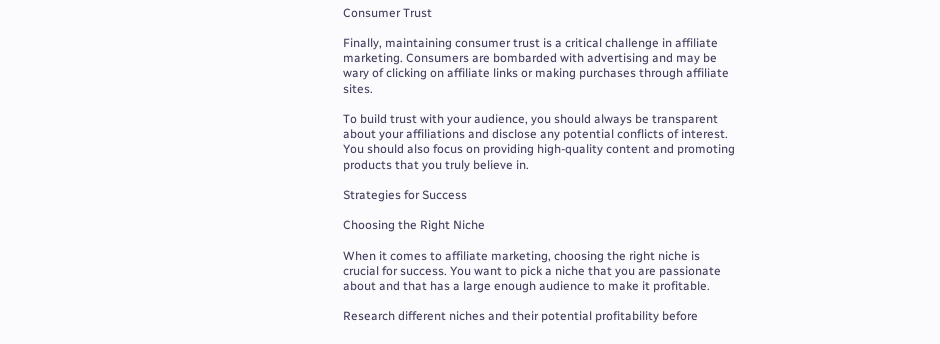Consumer Trust

Finally, maintaining consumer trust is a critical challenge in affiliate marketing. Consumers are bombarded with advertising and may be wary of clicking on affiliate links or making purchases through affiliate sites.

To build trust with your audience, you should always be transparent about your affiliations and disclose any potential conflicts of interest. You should also focus on providing high-quality content and promoting products that you truly believe in.

Strategies for Success

Choosing the Right Niche

When it comes to affiliate marketing, choosing the right niche is crucial for success. You want to pick a niche that you are passionate about and that has a large enough audience to make it profitable.

Research different niches and their potential profitability before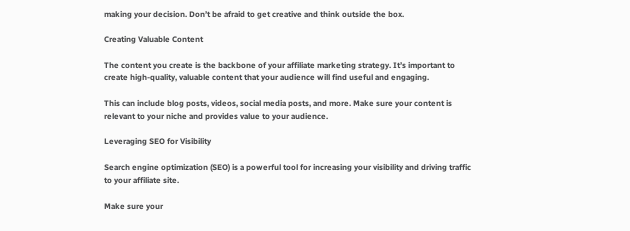making your decision. Don’t be afraid to get creative and think outside the box.

Creating Valuable Content

The content you create is the backbone of your affiliate marketing strategy. It’s important to create high-quality, valuable content that your audience will find useful and engaging.

This can include blog posts, videos, social media posts, and more. Make sure your content is relevant to your niche and provides value to your audience.

Leveraging SEO for Visibility

Search engine optimization (SEO) is a powerful tool for increasing your visibility and driving traffic to your affiliate site.

Make sure your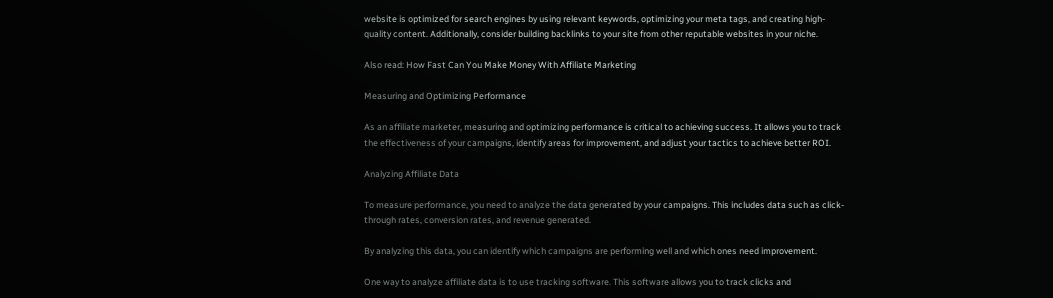website is optimized for search engines by using relevant keywords, optimizing your meta tags, and creating high-quality content. Additionally, consider building backlinks to your site from other reputable websites in your niche.

Also read: How Fast Can You Make Money With Affiliate Marketing

Measuring and Optimizing Performance

As an affiliate marketer, measuring and optimizing performance is critical to achieving success. It allows you to track the effectiveness of your campaigns, identify areas for improvement, and adjust your tactics to achieve better ROI.

Analyzing Affiliate Data

To measure performance, you need to analyze the data generated by your campaigns. This includes data such as click-through rates, conversion rates, and revenue generated.

By analyzing this data, you can identify which campaigns are performing well and which ones need improvement.

One way to analyze affiliate data is to use tracking software. This software allows you to track clicks and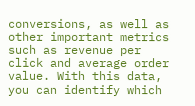conversions, as well as other important metrics such as revenue per click and average order value. With this data, you can identify which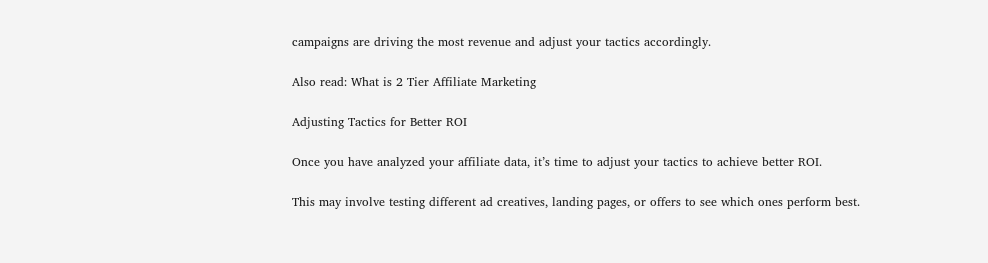campaigns are driving the most revenue and adjust your tactics accordingly.

Also read: What is 2 Tier Affiliate Marketing

Adjusting Tactics for Better ROI

Once you have analyzed your affiliate data, it’s time to adjust your tactics to achieve better ROI.

This may involve testing different ad creatives, landing pages, or offers to see which ones perform best.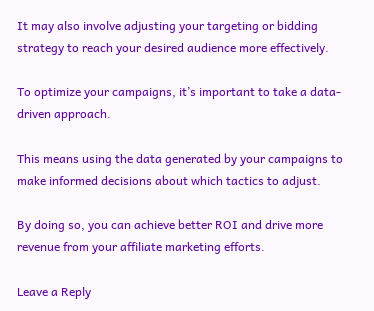It may also involve adjusting your targeting or bidding strategy to reach your desired audience more effectively.

To optimize your campaigns, it’s important to take a data-driven approach.

This means using the data generated by your campaigns to make informed decisions about which tactics to adjust.

By doing so, you can achieve better ROI and drive more revenue from your affiliate marketing efforts.

Leave a Reply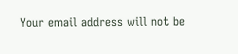Your email address will not be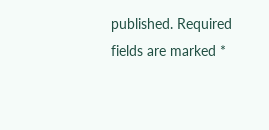published. Required fields are marked *